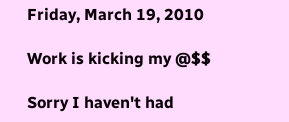Friday, March 19, 2010

Work is kicking my @$$

Sorry I haven't had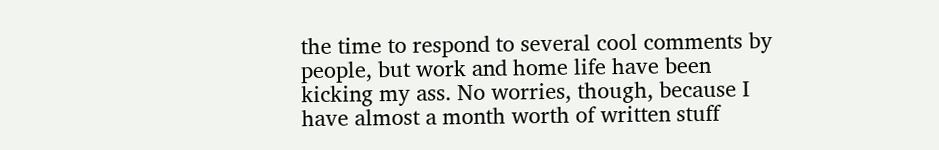the time to respond to several cool comments by people, but work and home life have been kicking my ass. No worries, though, because I have almost a month worth of written stuff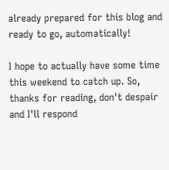already prepared for this blog and ready to go, automatically!

I hope to actually have some time this weekend to catch up. So, thanks for reading, don't despair and I'll respond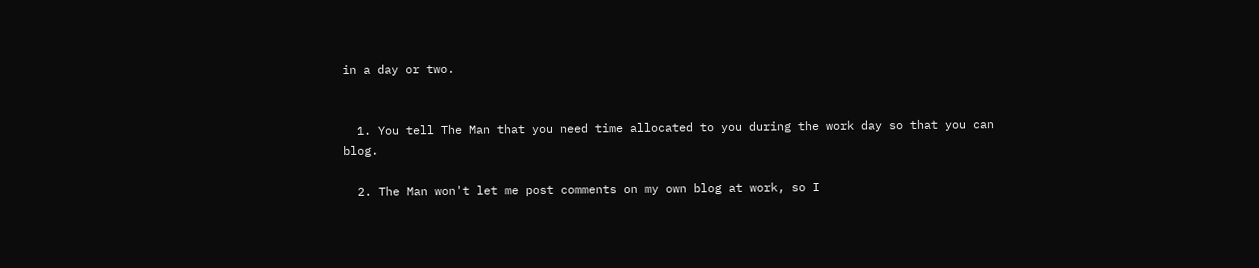in a day or two.


  1. You tell The Man that you need time allocated to you during the work day so that you can blog.

  2. The Man won't let me post comments on my own blog at work, so I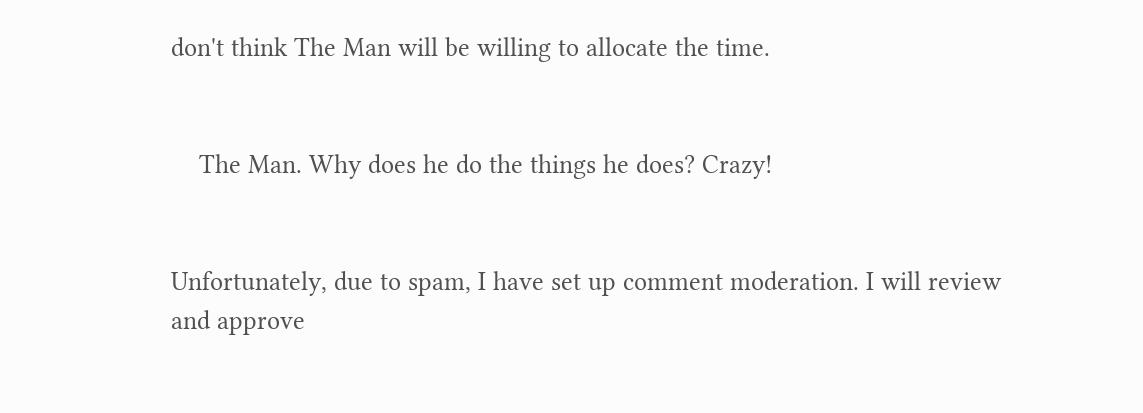don't think The Man will be willing to allocate the time.


    The Man. Why does he do the things he does? Crazy!


Unfortunately, due to spam, I have set up comment moderation. I will review and approve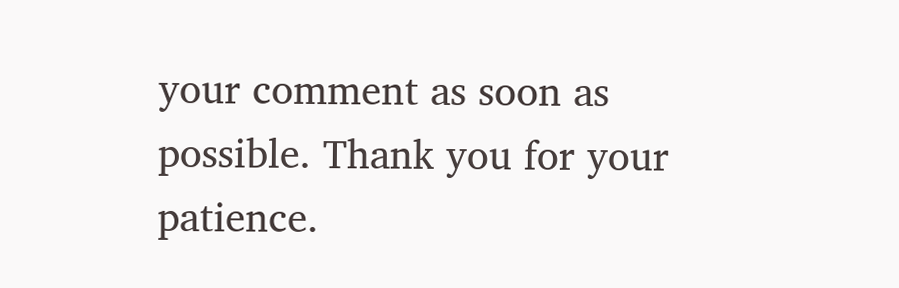your comment as soon as possible. Thank you for your patience.